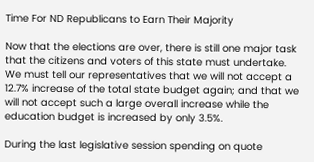Time For ND Republicans to Earn Their Majority

Now that the elections are over, there is still one major task that the citizens and voters of this state must undertake. We must tell our representatives that we will not accept a 12.7% increase of the total state budget again; and that we will not accept such a large overall increase while the education budget is increased by only 3.5%.

During the last legislative session spending on quote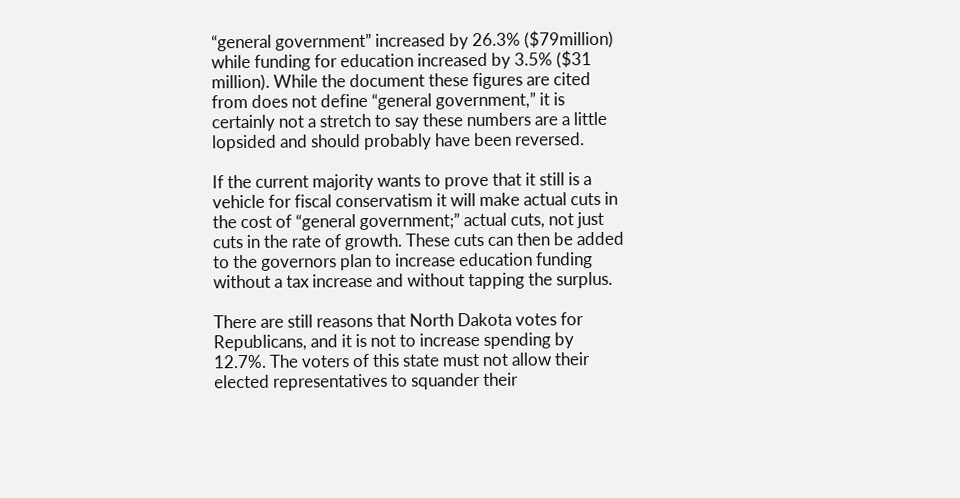“general government” increased by 26.3% ($79million) while funding for education increased by 3.5% ($31 million). While the document these figures are cited from does not define “general government,” it is certainly not a stretch to say these numbers are a little lopsided and should probably have been reversed.

If the current majority wants to prove that it still is a vehicle for fiscal conservatism it will make actual cuts in the cost of “general government;” actual cuts, not just cuts in the rate of growth. These cuts can then be added to the governors plan to increase education funding without a tax increase and without tapping the surplus.

There are still reasons that North Dakota votes for Republicans, and it is not to increase spending by 12.7%. The voters of this state must not allow their elected representatives to squander their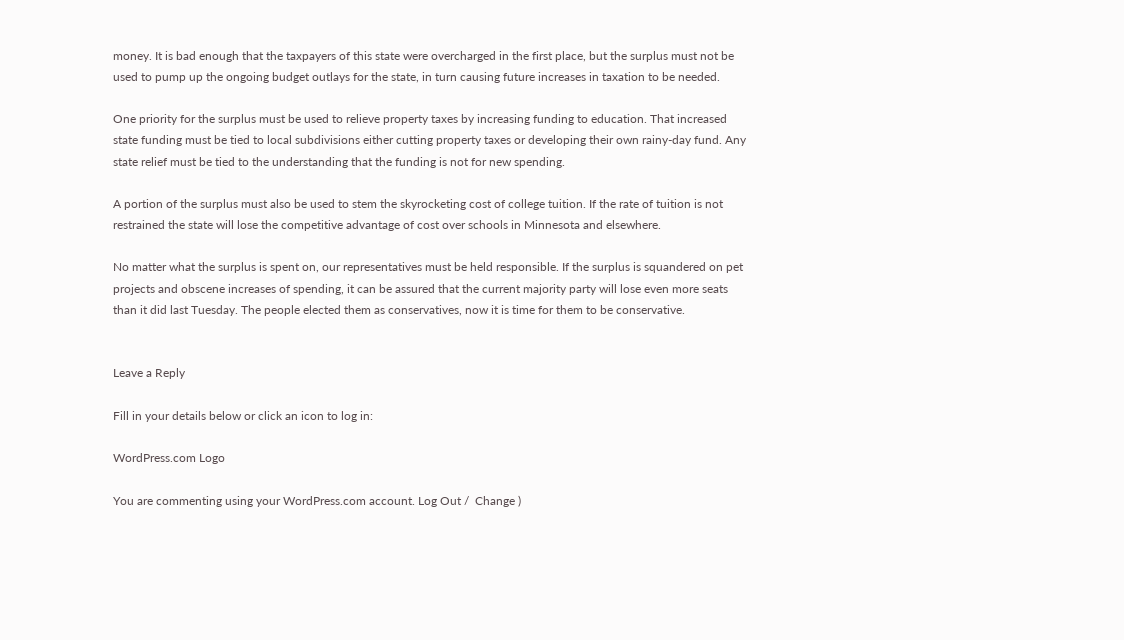money. It is bad enough that the taxpayers of this state were overcharged in the first place, but the surplus must not be used to pump up the ongoing budget outlays for the state, in turn causing future increases in taxation to be needed.

One priority for the surplus must be used to relieve property taxes by increasing funding to education. That increased state funding must be tied to local subdivisions either cutting property taxes or developing their own rainy-day fund. Any state relief must be tied to the understanding that the funding is not for new spending.

A portion of the surplus must also be used to stem the skyrocketing cost of college tuition. If the rate of tuition is not restrained the state will lose the competitive advantage of cost over schools in Minnesota and elsewhere.

No matter what the surplus is spent on, our representatives must be held responsible. If the surplus is squandered on pet projects and obscene increases of spending, it can be assured that the current majority party will lose even more seats than it did last Tuesday. The people elected them as conservatives, now it is time for them to be conservative.


Leave a Reply

Fill in your details below or click an icon to log in:

WordPress.com Logo

You are commenting using your WordPress.com account. Log Out /  Change )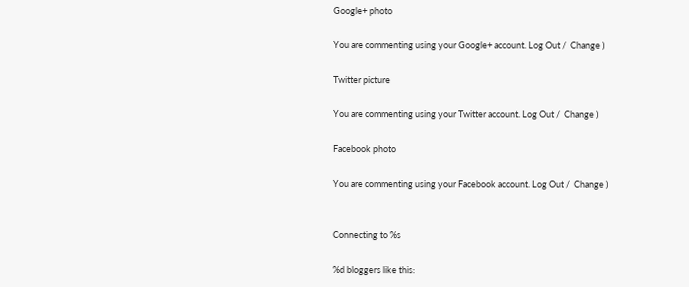Google+ photo

You are commenting using your Google+ account. Log Out /  Change )

Twitter picture

You are commenting using your Twitter account. Log Out /  Change )

Facebook photo

You are commenting using your Facebook account. Log Out /  Change )


Connecting to %s

%d bloggers like this: